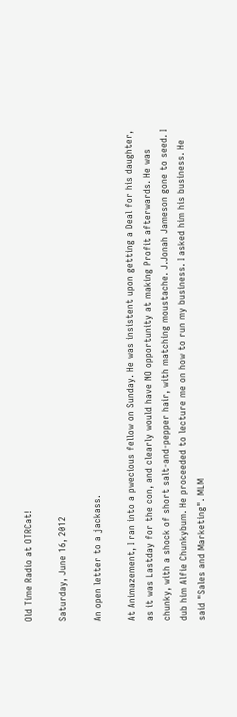Old Time Radio at OTRCat!

Saturday, June 16, 2012

An open letter to a jackass.

At Animazement, I ran into a pwecious fellow on Sunday. He was insistent upon getting a Deal for his daughter, as it was Lastday for the con, and clearly would have NO opportunity at making Profit afterwards. He was chunky, with a shock of short salt-and-pepper hair, with matching moustache. J.Jonah Jameson gone to seed. I dub him Alfie Chunkybum. He proceeded to lecture me on how to run my business. I asked him his business. He said "Sales and Marketing". MLM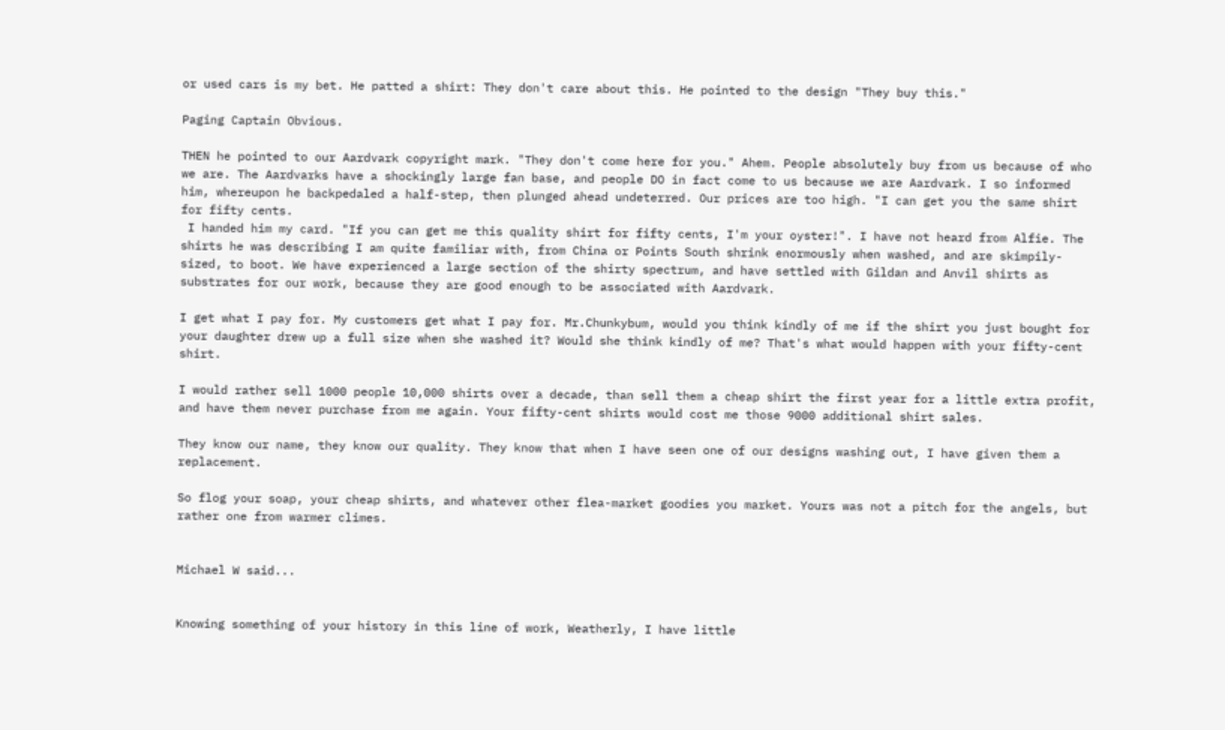or used cars is my bet. He patted a shirt: They don't care about this. He pointed to the design "They buy this."

Paging Captain Obvious.

THEN he pointed to our Aardvark copyright mark. "They don't come here for you." Ahem. People absolutely buy from us because of who we are. The Aardvarks have a shockingly large fan base, and people DO in fact come to us because we are Aardvark. I so informed him, whereupon he backpedaled a half-step, then plunged ahead undeterred. Our prices are too high. "I can get you the same shirt for fifty cents.
 I handed him my card. "If you can get me this quality shirt for fifty cents, I'm your oyster!". I have not heard from Alfie. The shirts he was describing I am quite familiar with, from China or Points South shrink enormously when washed, and are skimpily-sized, to boot. We have experienced a large section of the shirty spectrum, and have settled with Gildan and Anvil shirts as substrates for our work, because they are good enough to be associated with Aardvark.

I get what I pay for. My customers get what I pay for. Mr.Chunkybum, would you think kindly of me if the shirt you just bought for your daughter drew up a full size when she washed it? Would she think kindly of me? That's what would happen with your fifty-cent shirt.

I would rather sell 1000 people 10,000 shirts over a decade, than sell them a cheap shirt the first year for a little extra profit, and have them never purchase from me again. Your fifty-cent shirts would cost me those 9000 additional shirt sales.

They know our name, they know our quality. They know that when I have seen one of our designs washing out, I have given them a replacement.

So flog your soap, your cheap shirts, and whatever other flea-market goodies you market. Yours was not a pitch for the angels, but rather one from warmer climes.


Michael W said...


Knowing something of your history in this line of work, Weatherly, I have little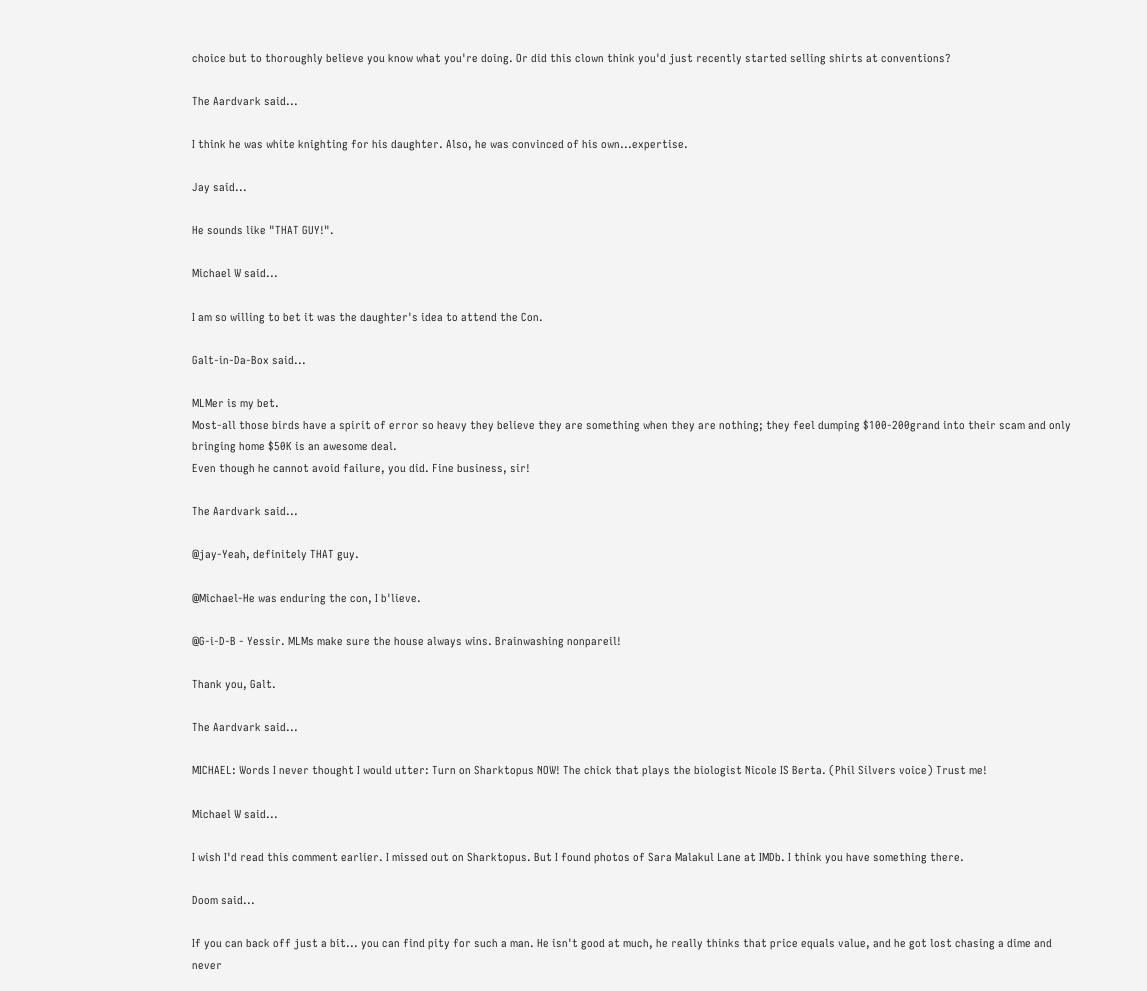choice but to thoroughly believe you know what you're doing. Or did this clown think you'd just recently started selling shirts at conventions?

The Aardvark said...

I think he was white knighting for his daughter. Also, he was convinced of his own...expertise.

Jay said...

He sounds like "THAT GUY!".

Michael W said...

I am so willing to bet it was the daughter's idea to attend the Con.

Galt-in-Da-Box said...

MLMer is my bet.
Most-all those birds have a spirit of error so heavy they believe they are something when they are nothing; they feel dumping $100-200grand into their scam and only bringing home $50K is an awesome deal.
Even though he cannot avoid failure, you did. Fine business, sir!

The Aardvark said...

@jay-Yeah, definitely THAT guy.

@Michael-He was enduring the con, I b'lieve.

@G-i-D-B - Yessir. MLMs make sure the house always wins. Brainwashing nonpareil!

Thank you, Galt.

The Aardvark said...

MICHAEL: Words I never thought I would utter: Turn on Sharktopus NOW! The chick that plays the biologist Nicole IS Berta. (Phil Silvers voice) Trust me!

Michael W said...

I wish I'd read this comment earlier. I missed out on Sharktopus. But I found photos of Sara Malakul Lane at IMDb. I think you have something there.

Doom said...

If you can back off just a bit... you can find pity for such a man. He isn't good at much, he really thinks that price equals value, and he got lost chasing a dime and never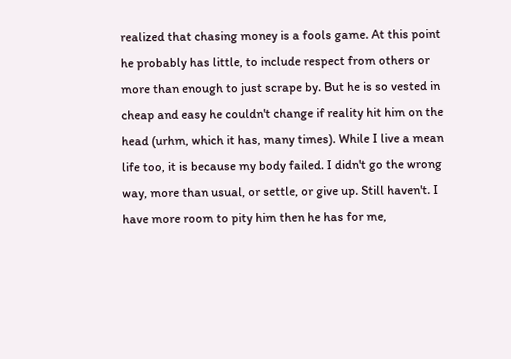realized that chasing money is a fools game. At this point he probably has little, to include respect from others or more than enough to just scrape by. But he is so vested in cheap and easy he couldn't change if reality hit him on the head (urhm, which it has, many times). While I live a mean life too, it is because my body failed. I didn't go the wrong way, more than usual, or settle, or give up. Still haven't. I have more room to pity him then he has for me,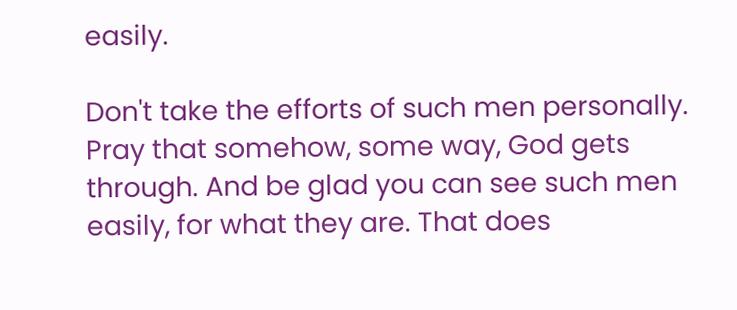easily.

Don't take the efforts of such men personally. Pray that somehow, some way, God gets through. And be glad you can see such men easily, for what they are. That does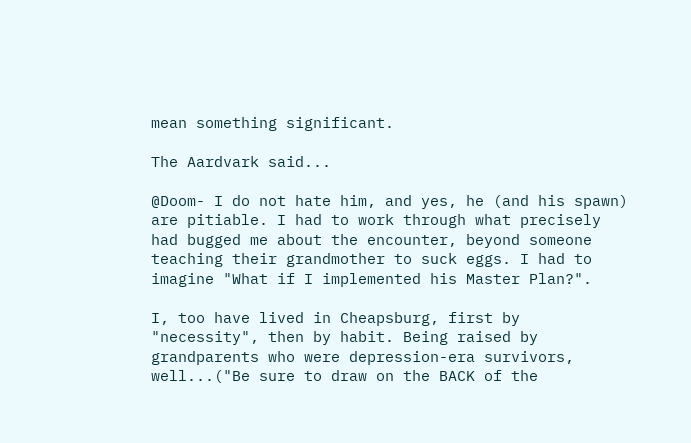mean something significant.

The Aardvark said...

@Doom- I do not hate him, and yes, he (and his spawn) are pitiable. I had to work through what precisely had bugged me about the encounter, beyond someone teaching their grandmother to suck eggs. I had to imagine "What if I implemented his Master Plan?".

I, too have lived in Cheapsburg, first by "necessity", then by habit. Being raised by grandparents who were depression-era survivors, well...("Be sure to draw on the BACK of the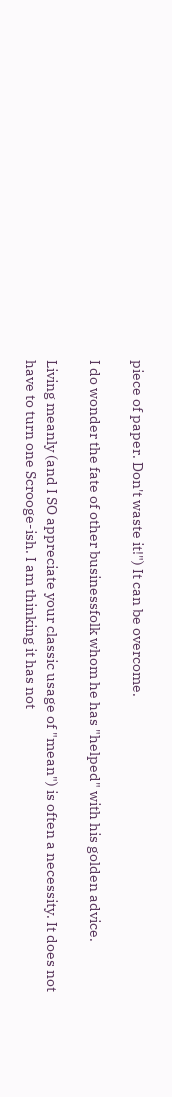piece of paper. Don't waste it!") It can be overcome.

I do wonder the fate of other businessfolk whom he has "helped" with his golden advice.

Living meanly (and I SO appreciate your classic usage of "mean") is often a necessity. It does not have to turn one Scrooge-ish. I am thinking it has not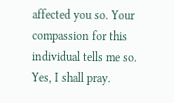affected you so. Your compassion for this individual tells me so. Yes, I shall pray.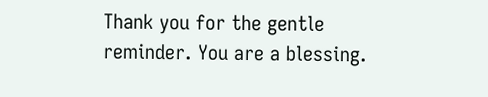Thank you for the gentle reminder. You are a blessing.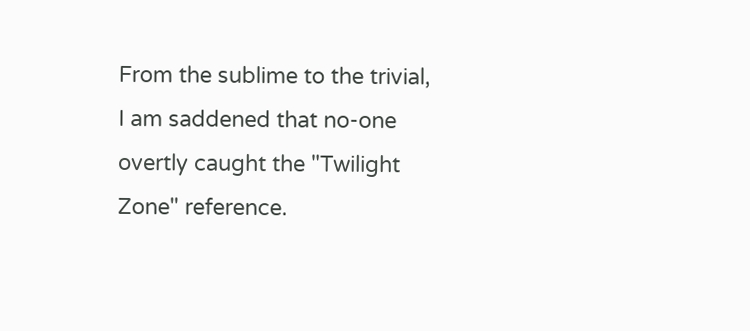From the sublime to the trivial, I am saddened that no-one overtly caught the "Twilight Zone" reference.